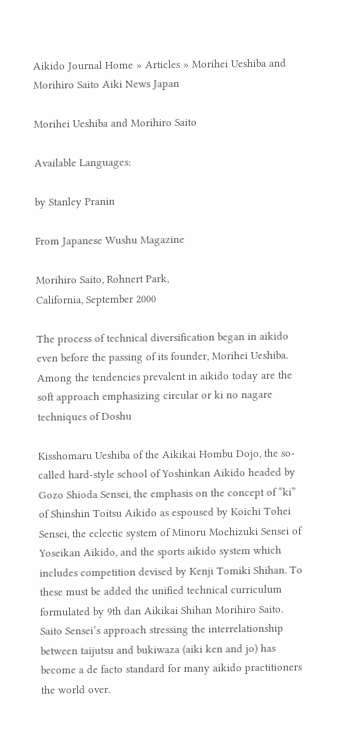Aikido Journal Home » Articles » Morihei Ueshiba and Morihiro Saito Aiki News Japan

Morihei Ueshiba and Morihiro Saito

Available Languages:

by Stanley Pranin

From Japanese Wushu Magazine

Morihiro Saito, Rohnert Park,
California, September 2000

The process of technical diversification began in aikido even before the passing of its founder, Morihei Ueshiba. Among the tendencies prevalent in aikido today are the soft approach emphasizing circular or ki no nagare techniques of Doshu

Kisshomaru Ueshiba of the Aikikai Hombu Dojo, the so-called hard-style school of Yoshinkan Aikido headed by Gozo Shioda Sensei, the emphasis on the concept of “ki” of Shinshin Toitsu Aikido as espoused by Koichi Tohei Sensei, the eclectic system of Minoru Mochizuki Sensei of Yoseikan Aikido, and the sports aikido system which includes competition devised by Kenji Tomiki Shihan. To these must be added the unified technical curriculum formulated by 9th dan Aikikai Shihan Morihiro Saito. Saito Sensei’s approach stressing the interrelationship between taijutsu and bukiwaza (aiki ken and jo) has become a de facto standard for many aikido practitioners the world over.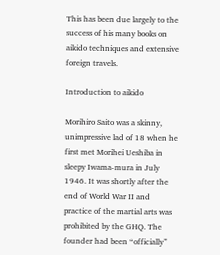This has been due largely to the success of his many books on aikido techniques and extensive foreign travels.

Introduction to aikido

Morihiro Saito was a skinny, unimpressive lad of 18 when he first met Morihei Ueshiba in sleepy Iwama-mura in July 1946. It was shortly after the end of World War II and practice of the martial arts was prohibited by the GHQ. The founder had been “officially”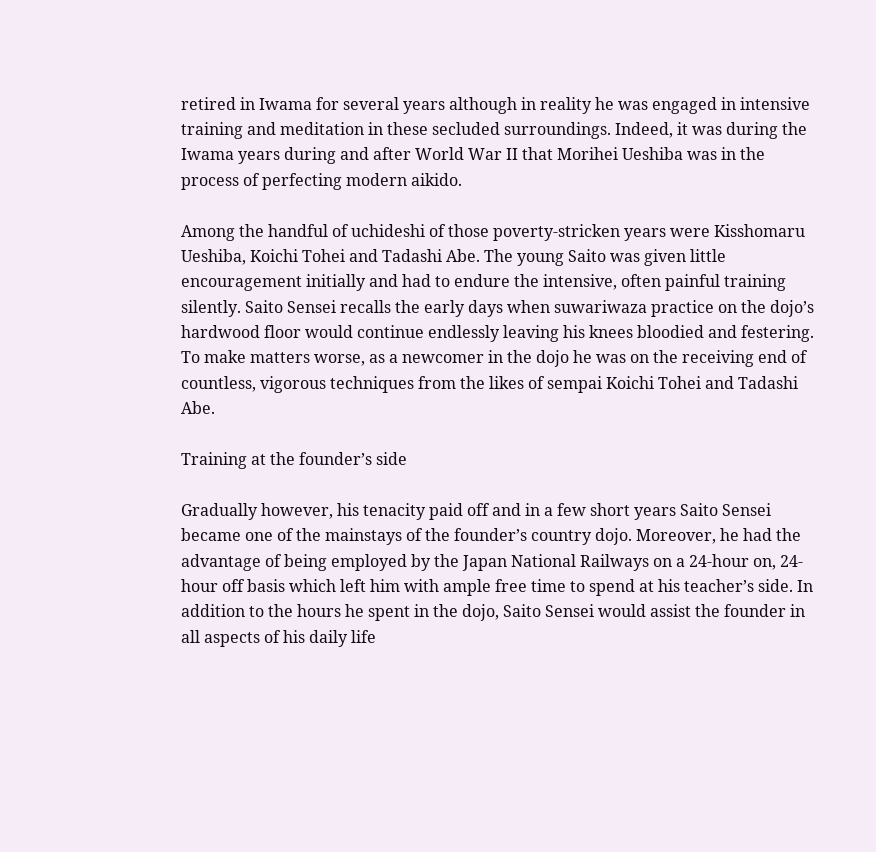retired in Iwama for several years although in reality he was engaged in intensive training and meditation in these secluded surroundings. Indeed, it was during the Iwama years during and after World War II that Morihei Ueshiba was in the process of perfecting modern aikido.

Among the handful of uchideshi of those poverty-stricken years were Kisshomaru Ueshiba, Koichi Tohei and Tadashi Abe. The young Saito was given little encouragement initially and had to endure the intensive, often painful training silently. Saito Sensei recalls the early days when suwariwaza practice on the dojo’s hardwood floor would continue endlessly leaving his knees bloodied and festering. To make matters worse, as a newcomer in the dojo he was on the receiving end of countless, vigorous techniques from the likes of sempai Koichi Tohei and Tadashi Abe.

Training at the founder’s side

Gradually however, his tenacity paid off and in a few short years Saito Sensei became one of the mainstays of the founder’s country dojo. Moreover, he had the advantage of being employed by the Japan National Railways on a 24-hour on, 24-hour off basis which left him with ample free time to spend at his teacher’s side. In addition to the hours he spent in the dojo, Saito Sensei would assist the founder in all aspects of his daily life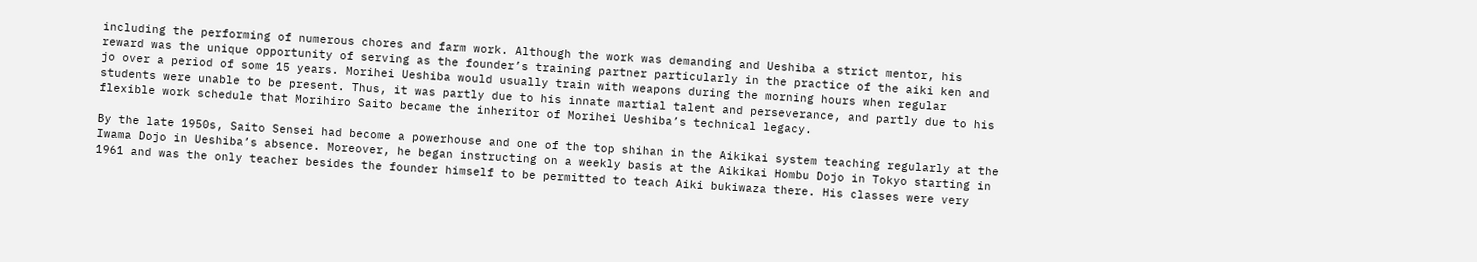including the performing of numerous chores and farm work. Although the work was demanding and Ueshiba a strict mentor, his reward was the unique opportunity of serving as the founder’s training partner particularly in the practice of the aiki ken and jo over a period of some 15 years. Morihei Ueshiba would usually train with weapons during the morning hours when regular students were unable to be present. Thus, it was partly due to his innate martial talent and perseverance, and partly due to his flexible work schedule that Morihiro Saito became the inheritor of Morihei Ueshiba’s technical legacy.

By the late 1950s, Saito Sensei had become a powerhouse and one of the top shihan in the Aikikai system teaching regularly at the Iwama Dojo in Ueshiba’s absence. Moreover, he began instructing on a weekly basis at the Aikikai Hombu Dojo in Tokyo starting in 1961 and was the only teacher besides the founder himself to be permitted to teach Aiki bukiwaza there. His classes were very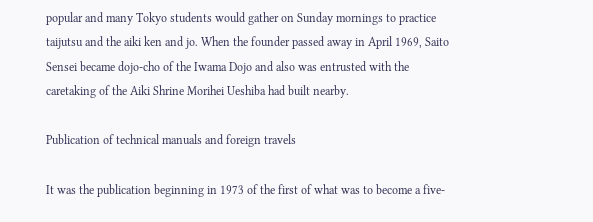popular and many Tokyo students would gather on Sunday mornings to practice taijutsu and the aiki ken and jo. When the founder passed away in April 1969, Saito Sensei became dojo-cho of the Iwama Dojo and also was entrusted with the caretaking of the Aiki Shrine Morihei Ueshiba had built nearby.

Publication of technical manuals and foreign travels

It was the publication beginning in 1973 of the first of what was to become a five-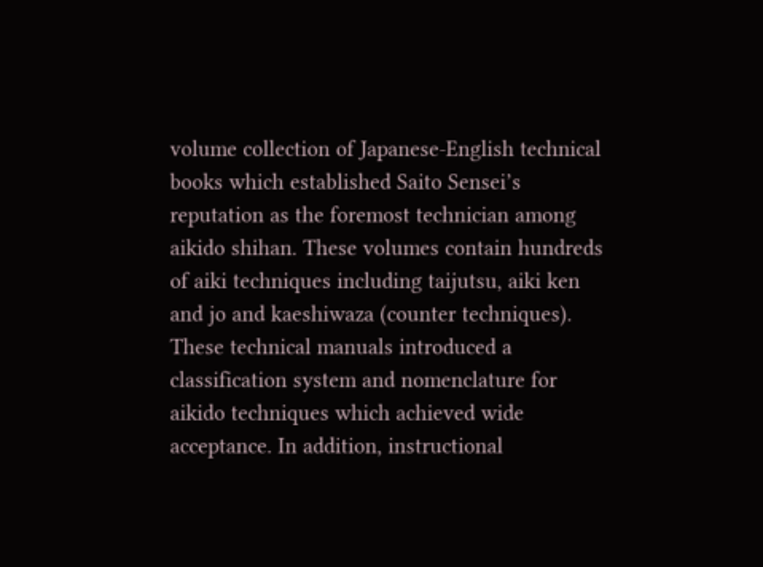volume collection of Japanese-English technical books which established Saito Sensei’s reputation as the foremost technician among aikido shihan. These volumes contain hundreds of aiki techniques including taijutsu, aiki ken and jo and kaeshiwaza (counter techniques). These technical manuals introduced a classification system and nomenclature for aikido techniques which achieved wide acceptance. In addition, instructional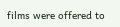films were offered to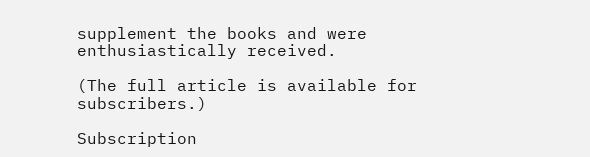supplement the books and were enthusiastically received.

(The full article is available for subscribers.)

Subscription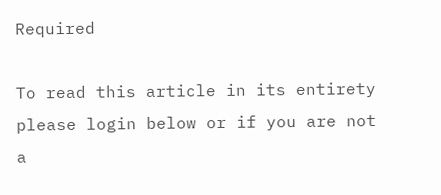Required

To read this article in its entirety please login below or if you are not a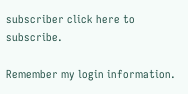subscriber click here to subscribe.

Remember my login information.